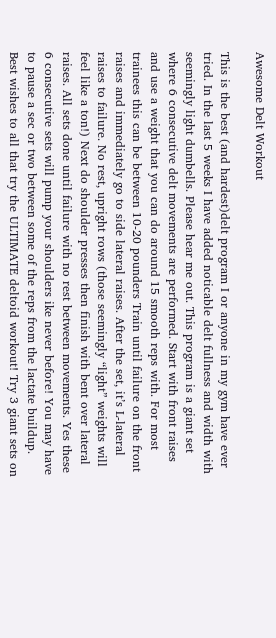Awesome Delt Workout

This is the best (and hardest)delt program I or anyone in my gym have ever tried. In the last 5 weeks I have added noticable delt fullness and width with seemingly light dumbells. Please hear me out. This program is a giant set where 6 consecutive delt movements are performed. Start with front raises and use a weight that you can do around 15 smooth reps with. For most trainees this can be between 10-20 pounders Train until failure on the front raises and immediately go to side lateral raises. After the set, it’s L-lateral raises to failure. No rest, upright rows (those seemingly “light” weights will feel like a ton!) Next do shoulder presses then finish with bent over lateral raises. All sets done until failure with no rest between movements. Yes these 6 consecutive sets will pump your shoulders ike never before! You may have to pause a sec or two between some of the reps from the lactate buildup. Best wishes to all that try the ULTIMATE deltoid workout! Try 3 giant sets on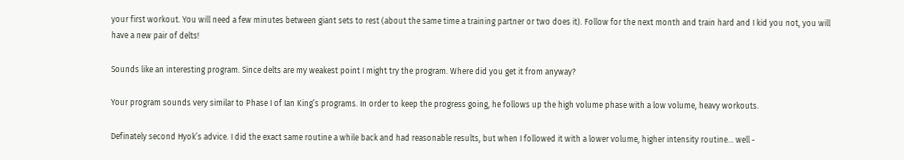your first workout. You will need a few minutes between giant sets to rest (about the same time a training partner or two does it). Follow for the next month and train hard and I kid you not, you will have a new pair of delts!

Sounds like an interesting program. Since delts are my weakest point I might try the program. Where did you get it from anyway?

Your program sounds very similar to Phase I of Ian King’s programs. In order to keep the progress going, he follows up the high volume phase with a low volume, heavy workouts.

Definately second Hyok’s advice. I did the exact same routine a while back and had reasonable results, but when I followed it with a lower volume, higher intensity routine… well -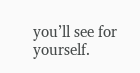you’ll see for yourself.